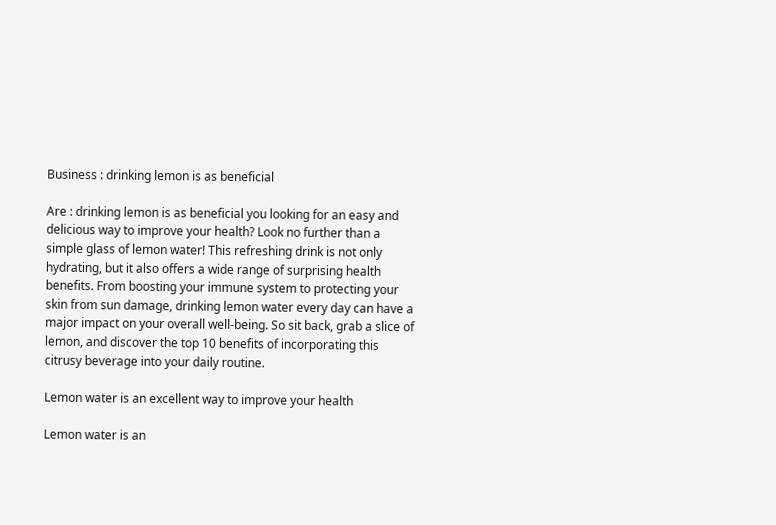Business : drinking lemon is as beneficial

Are : drinking lemon is as beneficial you looking for an easy and delicious way to improve your health? Look no further than a simple glass of lemon water! This refreshing drink is not only hydrating, but it also offers a wide range of surprising health benefits. From boosting your immune system to protecting your skin from sun damage, drinking lemon water every day can have a major impact on your overall well-being. So sit back, grab a slice of lemon, and discover the top 10 benefits of incorporating this citrusy beverage into your daily routine.

Lemon water is an excellent way to improve your health

Lemon water is an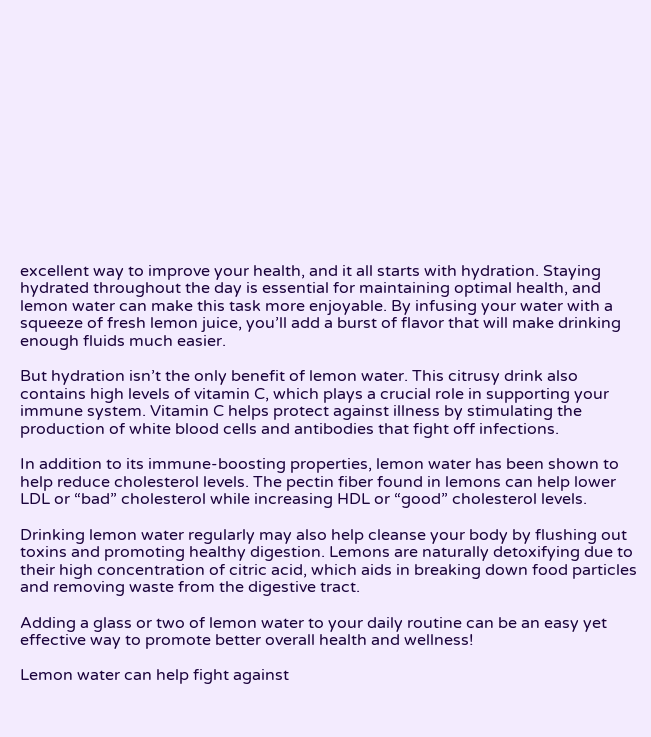excellent way to improve your health, and it all starts with hydration. Staying hydrated throughout the day is essential for maintaining optimal health, and lemon water can make this task more enjoyable. By infusing your water with a squeeze of fresh lemon juice, you’ll add a burst of flavor that will make drinking enough fluids much easier.

But hydration isn’t the only benefit of lemon water. This citrusy drink also contains high levels of vitamin C, which plays a crucial role in supporting your immune system. Vitamin C helps protect against illness by stimulating the production of white blood cells and antibodies that fight off infections.

In addition to its immune-boosting properties, lemon water has been shown to help reduce cholesterol levels. The pectin fiber found in lemons can help lower LDL or “bad” cholesterol while increasing HDL or “good” cholesterol levels.

Drinking lemon water regularly may also help cleanse your body by flushing out toxins and promoting healthy digestion. Lemons are naturally detoxifying due to their high concentration of citric acid, which aids in breaking down food particles and removing waste from the digestive tract.

Adding a glass or two of lemon water to your daily routine can be an easy yet effective way to promote better overall health and wellness!

Lemon water can help fight against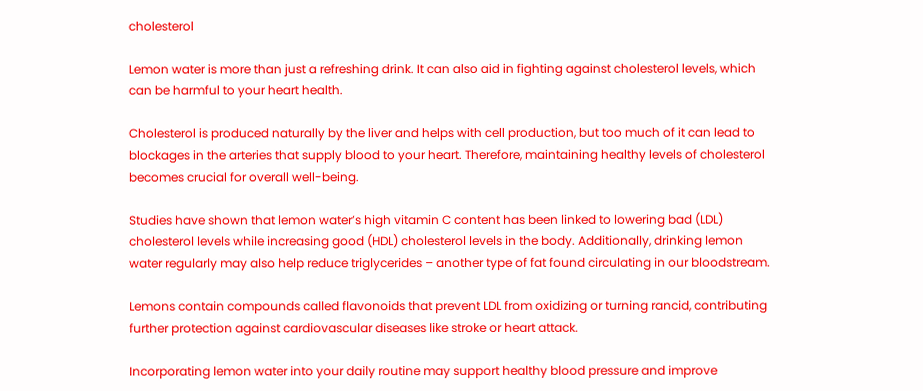cholesterol

Lemon water is more than just a refreshing drink. It can also aid in fighting against cholesterol levels, which can be harmful to your heart health.

Cholesterol is produced naturally by the liver and helps with cell production, but too much of it can lead to blockages in the arteries that supply blood to your heart. Therefore, maintaining healthy levels of cholesterol becomes crucial for overall well-being.

Studies have shown that lemon water’s high vitamin C content has been linked to lowering bad (LDL) cholesterol levels while increasing good (HDL) cholesterol levels in the body. Additionally, drinking lemon water regularly may also help reduce triglycerides – another type of fat found circulating in our bloodstream.

Lemons contain compounds called flavonoids that prevent LDL from oxidizing or turning rancid, contributing further protection against cardiovascular diseases like stroke or heart attack.

Incorporating lemon water into your daily routine may support healthy blood pressure and improve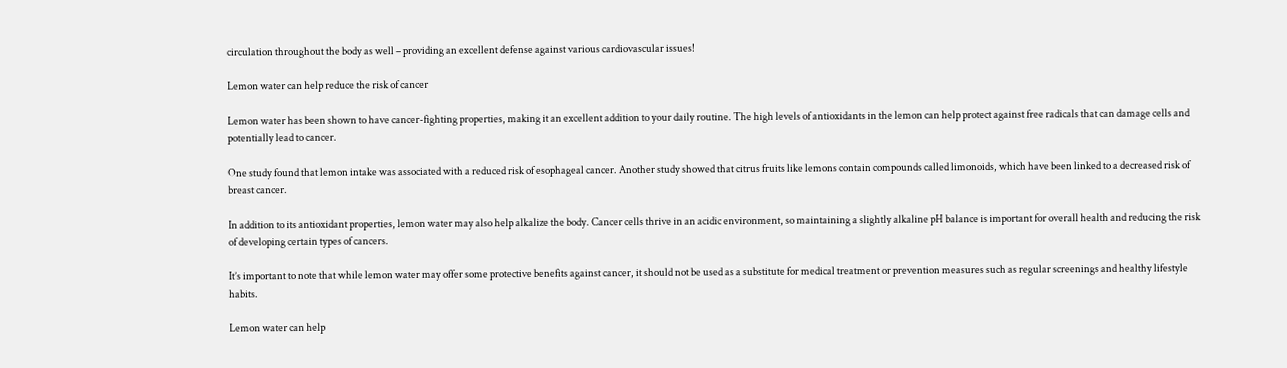circulation throughout the body as well – providing an excellent defense against various cardiovascular issues!

Lemon water can help reduce the risk of cancer

Lemon water has been shown to have cancer-fighting properties, making it an excellent addition to your daily routine. The high levels of antioxidants in the lemon can help protect against free radicals that can damage cells and potentially lead to cancer.

One study found that lemon intake was associated with a reduced risk of esophageal cancer. Another study showed that citrus fruits like lemons contain compounds called limonoids, which have been linked to a decreased risk of breast cancer.

In addition to its antioxidant properties, lemon water may also help alkalize the body. Cancer cells thrive in an acidic environment, so maintaining a slightly alkaline pH balance is important for overall health and reducing the risk of developing certain types of cancers.

It’s important to note that while lemon water may offer some protective benefits against cancer, it should not be used as a substitute for medical treatment or prevention measures such as regular screenings and healthy lifestyle habits.

Lemon water can help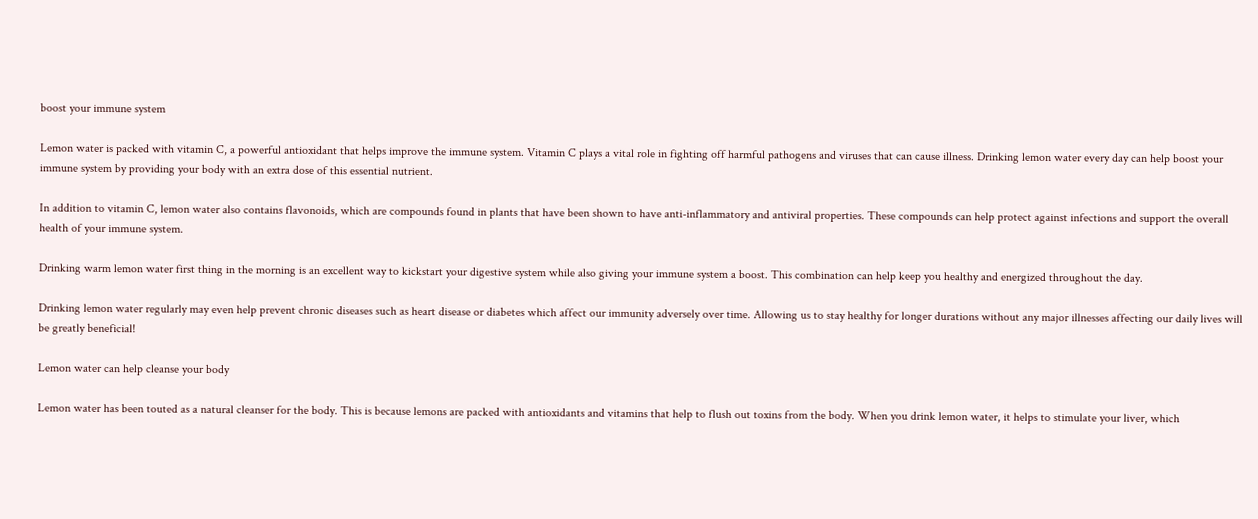boost your immune system

Lemon water is packed with vitamin C, a powerful antioxidant that helps improve the immune system. Vitamin C plays a vital role in fighting off harmful pathogens and viruses that can cause illness. Drinking lemon water every day can help boost your immune system by providing your body with an extra dose of this essential nutrient.

In addition to vitamin C, lemon water also contains flavonoids, which are compounds found in plants that have been shown to have anti-inflammatory and antiviral properties. These compounds can help protect against infections and support the overall health of your immune system.

Drinking warm lemon water first thing in the morning is an excellent way to kickstart your digestive system while also giving your immune system a boost. This combination can help keep you healthy and energized throughout the day.

Drinking lemon water regularly may even help prevent chronic diseases such as heart disease or diabetes which affect our immunity adversely over time. Allowing us to stay healthy for longer durations without any major illnesses affecting our daily lives will be greatly beneficial!

Lemon water can help cleanse your body

Lemon water has been touted as a natural cleanser for the body. This is because lemons are packed with antioxidants and vitamins that help to flush out toxins from the body. When you drink lemon water, it helps to stimulate your liver, which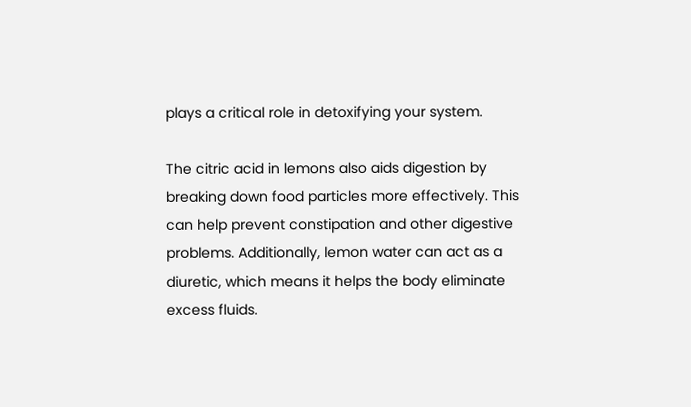plays a critical role in detoxifying your system.

The citric acid in lemons also aids digestion by breaking down food particles more effectively. This can help prevent constipation and other digestive problems. Additionally, lemon water can act as a diuretic, which means it helps the body eliminate excess fluids.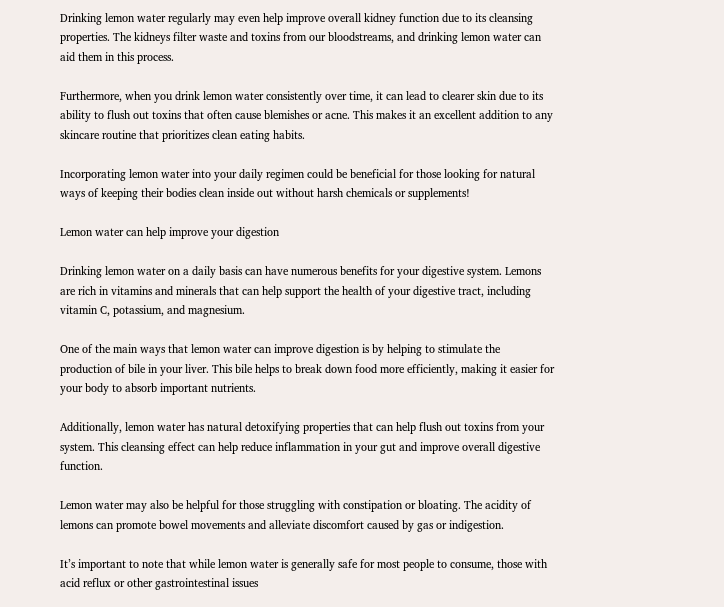Drinking lemon water regularly may even help improve overall kidney function due to its cleansing properties. The kidneys filter waste and toxins from our bloodstreams, and drinking lemon water can aid them in this process.

Furthermore, when you drink lemon water consistently over time, it can lead to clearer skin due to its ability to flush out toxins that often cause blemishes or acne. This makes it an excellent addition to any skincare routine that prioritizes clean eating habits.

Incorporating lemon water into your daily regimen could be beneficial for those looking for natural ways of keeping their bodies clean inside out without harsh chemicals or supplements!

Lemon water can help improve your digestion

Drinking lemon water on a daily basis can have numerous benefits for your digestive system. Lemons are rich in vitamins and minerals that can help support the health of your digestive tract, including vitamin C, potassium, and magnesium.

One of the main ways that lemon water can improve digestion is by helping to stimulate the production of bile in your liver. This bile helps to break down food more efficiently, making it easier for your body to absorb important nutrients.

Additionally, lemon water has natural detoxifying properties that can help flush out toxins from your system. This cleansing effect can help reduce inflammation in your gut and improve overall digestive function.

Lemon water may also be helpful for those struggling with constipation or bloating. The acidity of lemons can promote bowel movements and alleviate discomfort caused by gas or indigestion.

It’s important to note that while lemon water is generally safe for most people to consume, those with acid reflux or other gastrointestinal issues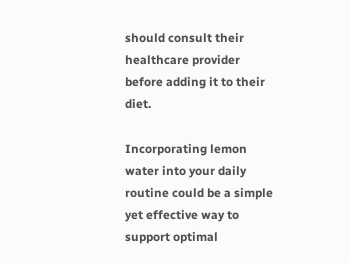should consult their healthcare provider before adding it to their diet.

Incorporating lemon water into your daily routine could be a simple yet effective way to support optimal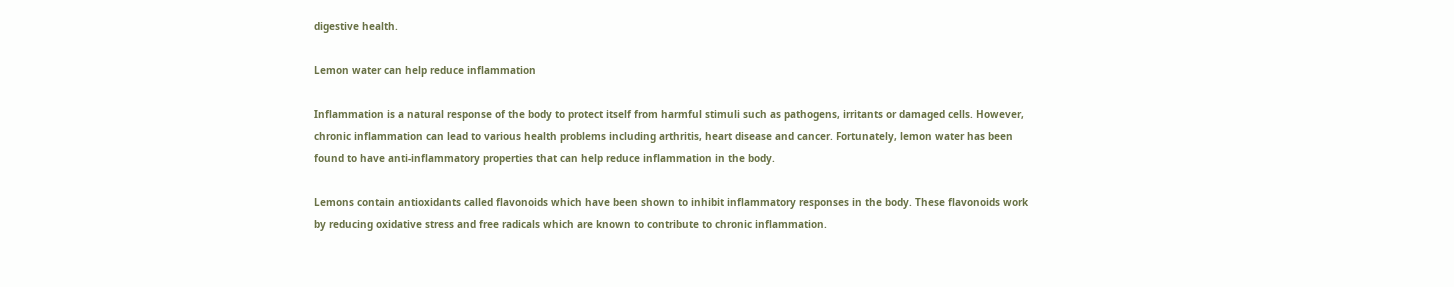digestive health.

Lemon water can help reduce inflammation

Inflammation is a natural response of the body to protect itself from harmful stimuli such as pathogens, irritants or damaged cells. However, chronic inflammation can lead to various health problems including arthritis, heart disease and cancer. Fortunately, lemon water has been found to have anti-inflammatory properties that can help reduce inflammation in the body.

Lemons contain antioxidants called flavonoids which have been shown to inhibit inflammatory responses in the body. These flavonoids work by reducing oxidative stress and free radicals which are known to contribute to chronic inflammation.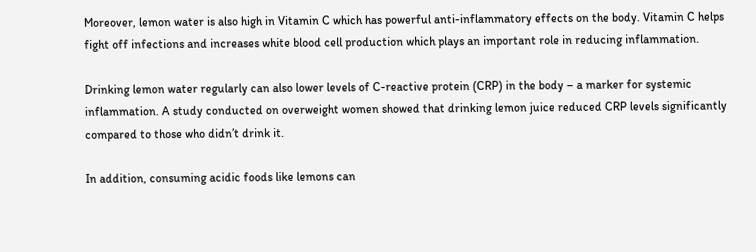Moreover, lemon water is also high in Vitamin C which has powerful anti-inflammatory effects on the body. Vitamin C helps fight off infections and increases white blood cell production which plays an important role in reducing inflammation.

Drinking lemon water regularly can also lower levels of C-reactive protein (CRP) in the body – a marker for systemic inflammation. A study conducted on overweight women showed that drinking lemon juice reduced CRP levels significantly compared to those who didn’t drink it.

In addition, consuming acidic foods like lemons can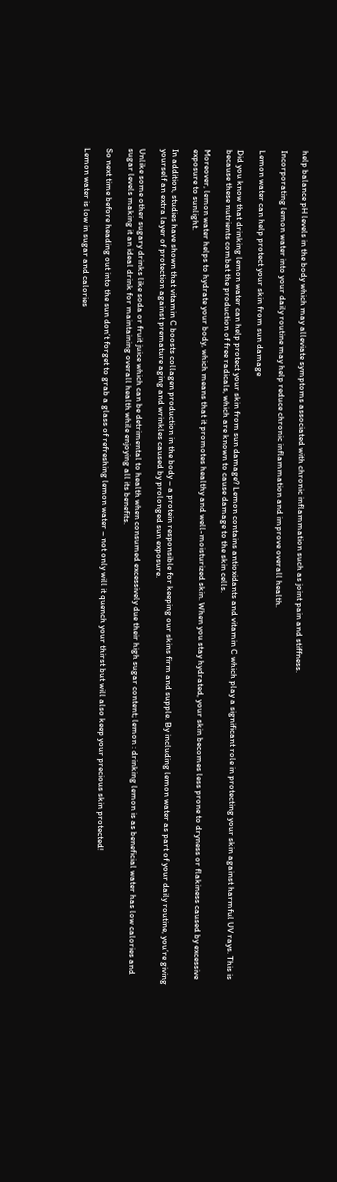help balance pH levels in the body which may alleviate symptoms associated with chronic inflammation such as joint pain and stiffness.

Incorporating lemon water into your daily routine may help reduce chronic inflammation and improve overall health.

Lemon water can help protect your skin from sun damage

Did you know that drinking lemon water can help protect your skin from sun damage? Lemon contains antioxidants and vitamin C which play a significant role in protecting your skin against harmful UV rays. This is because these nutrients combat the production of free radicals, which are known to cause damage to the skin cells.

Moreover, lemon water helps to hydrate your body, which means that it promotes healthy and well-moisturized skin. When you stay hydrated, your skin becomes less prone to dryness or flakiness caused by excessive exposure to sunlight.

In addition, studies have shown that vitamin C boosts collagen production in the body – a protein responsible for keeping our skins firm and supple. By including lemon water as part of your daily routine, you’re giving yourself an extra layer of protection against premature aging and wrinkles caused by prolonged sun exposure.

Unlike some other sugary drinks like soda or fruit juice which can be detrimental to health when consumed excessively due their high sugar content; lemon : drinking lemon is as beneficial water has low calories and sugar levels making it an ideal drink for maintaining overall health while enjoying all its benefits.

So next time before heading out into the sun don’t forget to grab a glass of refreshing lemon water – not only will it quench your thirst but will also keep your precious skin protected!

Lemon water is low in sugar and calories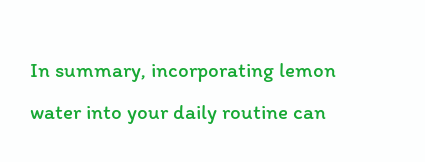In summary, incorporating lemon water into your daily routine can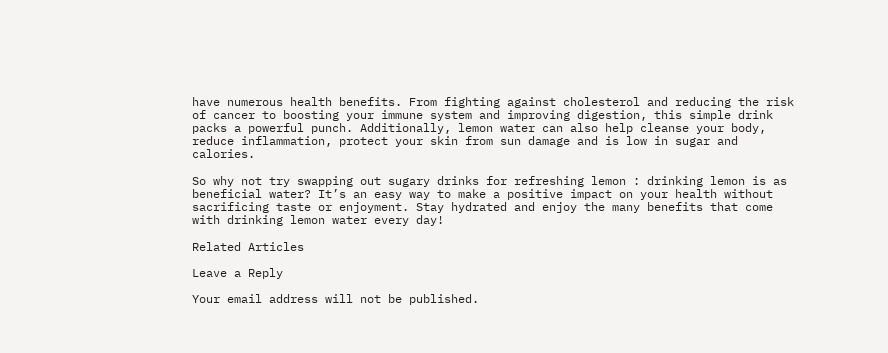have numerous health benefits. From fighting against cholesterol and reducing the risk of cancer to boosting your immune system and improving digestion, this simple drink packs a powerful punch. Additionally, lemon water can also help cleanse your body, reduce inflammation, protect your skin from sun damage and is low in sugar and calories.

So why not try swapping out sugary drinks for refreshing lemon : drinking lemon is as beneficial water? It’s an easy way to make a positive impact on your health without sacrificing taste or enjoyment. Stay hydrated and enjoy the many benefits that come with drinking lemon water every day!

Related Articles

Leave a Reply

Your email address will not be published.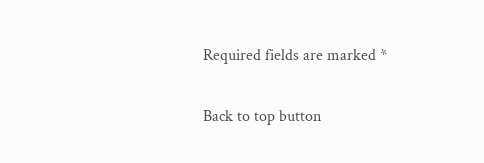Required fields are marked *

Back to top button